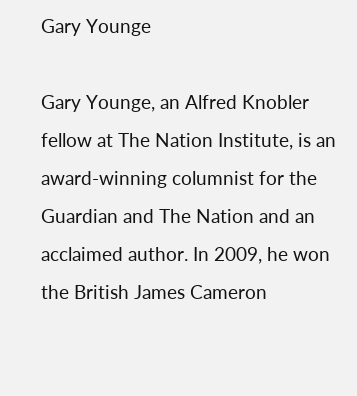Gary Younge

Gary Younge, an Alfred Knobler fellow at The Nation Institute, is an award-winning columnist for the Guardian and The Nation and an acclaimed author. In 2009, he won the British James Cameron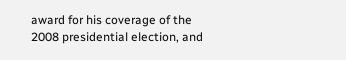award for his coverage of the 2008 presidential election, and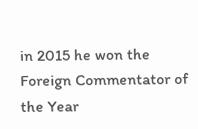in 2015 he won the Foreign Commentator of the Year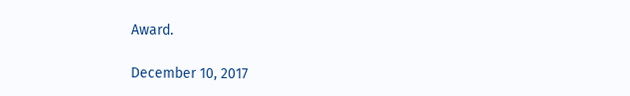Award.

December 10, 2017